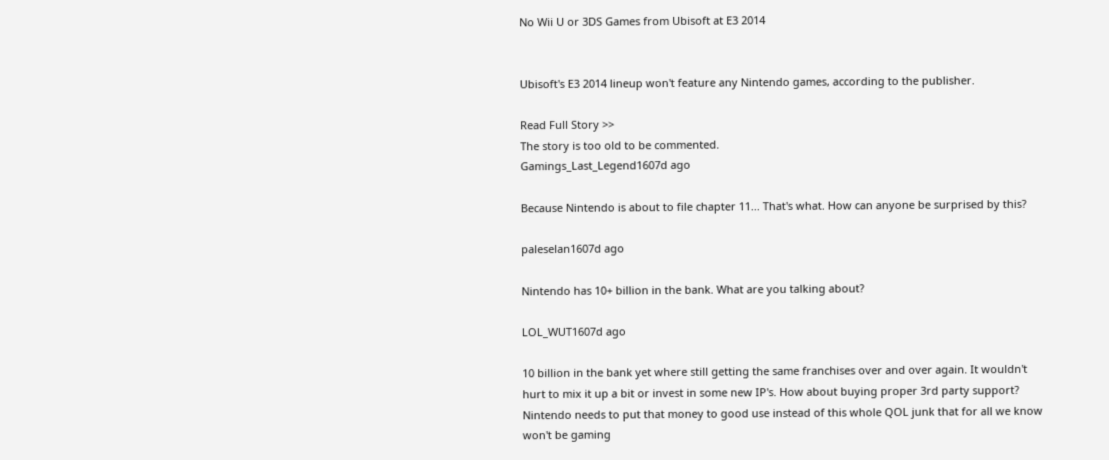No Wii U or 3DS Games from Ubisoft at E3 2014


Ubisoft's E3 2014 lineup won't feature any Nintendo games, according to the publisher.

Read Full Story >>
The story is too old to be commented.
Gamings_Last_Legend1607d ago

Because Nintendo is about to file chapter 11... That's what. How can anyone be surprised by this?

paleselan1607d ago

Nintendo has 10+ billion in the bank. What are you talking about?

LOL_WUT1607d ago

10 billion in the bank yet where still getting the same franchises over and over again. It wouldn't hurt to mix it up a bit or invest in some new IP's. How about buying proper 3rd party support? Nintendo needs to put that money to good use instead of this whole QOL junk that for all we know won't be gaming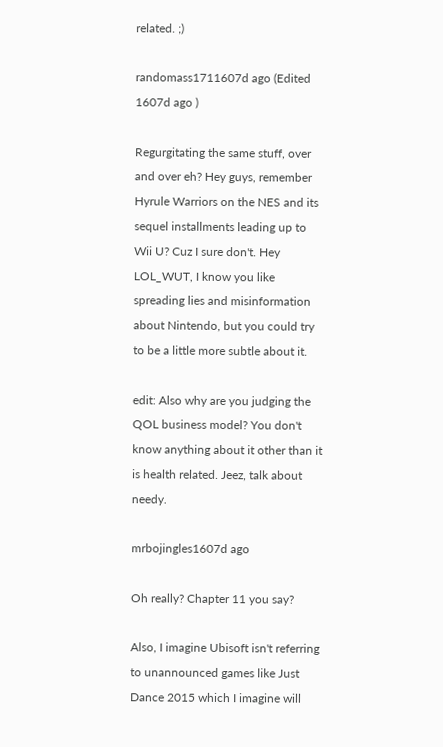related. ;)

randomass1711607d ago (Edited 1607d ago )

Regurgitating the same stuff, over and over eh? Hey guys, remember Hyrule Warriors on the NES and its sequel installments leading up to Wii U? Cuz I sure don't. Hey LOL_WUT, I know you like spreading lies and misinformation about Nintendo, but you could try to be a little more subtle about it.

edit: Also why are you judging the QOL business model? You don't know anything about it other than it is health related. Jeez, talk about needy.

mrbojingles1607d ago

Oh really? Chapter 11 you say?

Also, I imagine Ubisoft isn't referring to unannounced games like Just Dance 2015 which I imagine will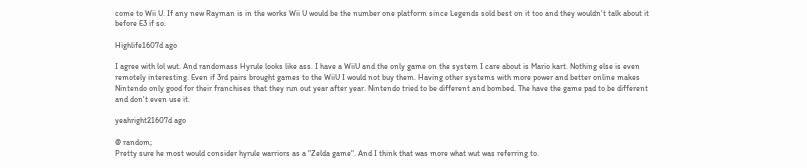come to Wii U. If any new Rayman is in the works Wii U would be the number one platform since Legends sold best on it too and they wouldn't talk about it before E3 if so.

Highlife1607d ago

I agree with lol wut. And randomass Hyrule looks like ass. I have a WiiU and the only game on the system I care about is Mario kart. Nothing else is even remotely interesting. Even if 3rd pairs brought games to the WiiU I would not buy them. Having other systems with more power and better online makes Nintendo only good for their franchises that they run out year after year. Nintendo tried to be different and bombed. The have the game pad to be different and don't even use it.

yeahright21607d ago

@ random;
Pretty sure he most would consider hyrule warriors as a "Zelda game". And I think that was more what wut was referring to.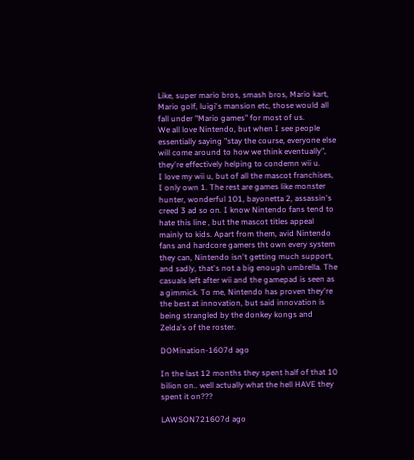Like, super mario bros, smash bros, Mario kart, Mario golf, luigi's mansion etc, those would all fall under "Mario games" for most of us.
We all love Nintendo, but when I see people essentially saying "stay the course, everyone else will come around to how we think eventually", they're effectively helping to condemn wii u.
I love my wii u, but of all the mascot franchises, I only own 1. The rest are games like monster hunter, wonderful 101, bayonetta 2, assassin's creed 3 ad so on. I know Nintendo fans tend to hate this line , but the mascot titles appeal mainly to kids. Apart from them, avid Nintendo fans and hardcore gamers tht own every system they can, Nintendo isn't getting much support, and sadly, that's not a big enough umbrella. The casuals left after wii and the gamepad is seen as a gimmick. To me, Nintendo has proven they're the best at innovation, but said innovation is being strangled by the donkey kongs and Zelda's of the roster.

DOMination-1607d ago

In the last 12 months they spent half of that 10 bilion on.. well actually what the hell HAVE they spent it on???

LAWSON721607d ago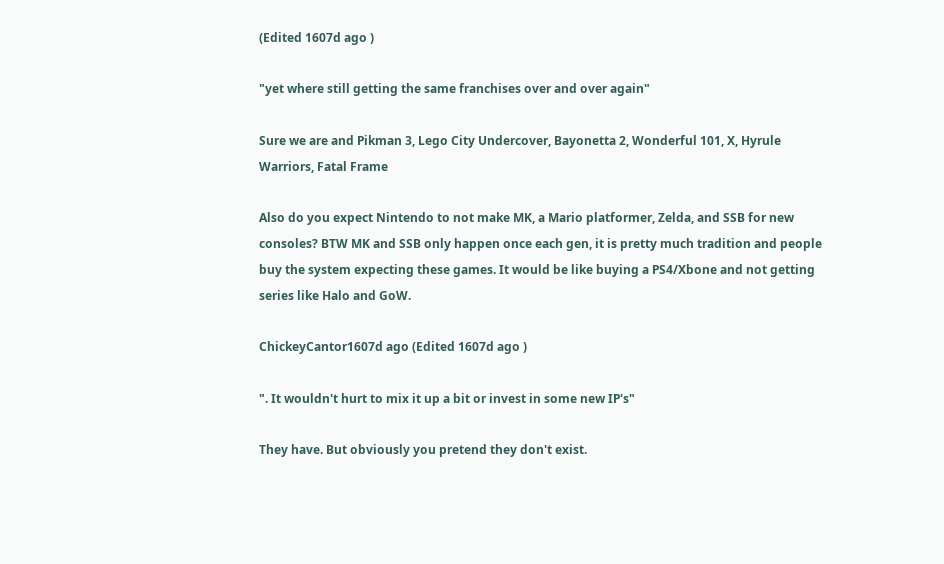(Edited 1607d ago )

"yet where still getting the same franchises over and over again"

Sure we are and Pikman 3, Lego City Undercover, Bayonetta 2, Wonderful 101, X, Hyrule Warriors, Fatal Frame

Also do you expect Nintendo to not make MK, a Mario platformer, Zelda, and SSB for new consoles? BTW MK and SSB only happen once each gen, it is pretty much tradition and people buy the system expecting these games. It would be like buying a PS4/Xbone and not getting series like Halo and GoW.

ChickeyCantor1607d ago (Edited 1607d ago )

". It wouldn't hurt to mix it up a bit or invest in some new IP's"

They have. But obviously you pretend they don't exist.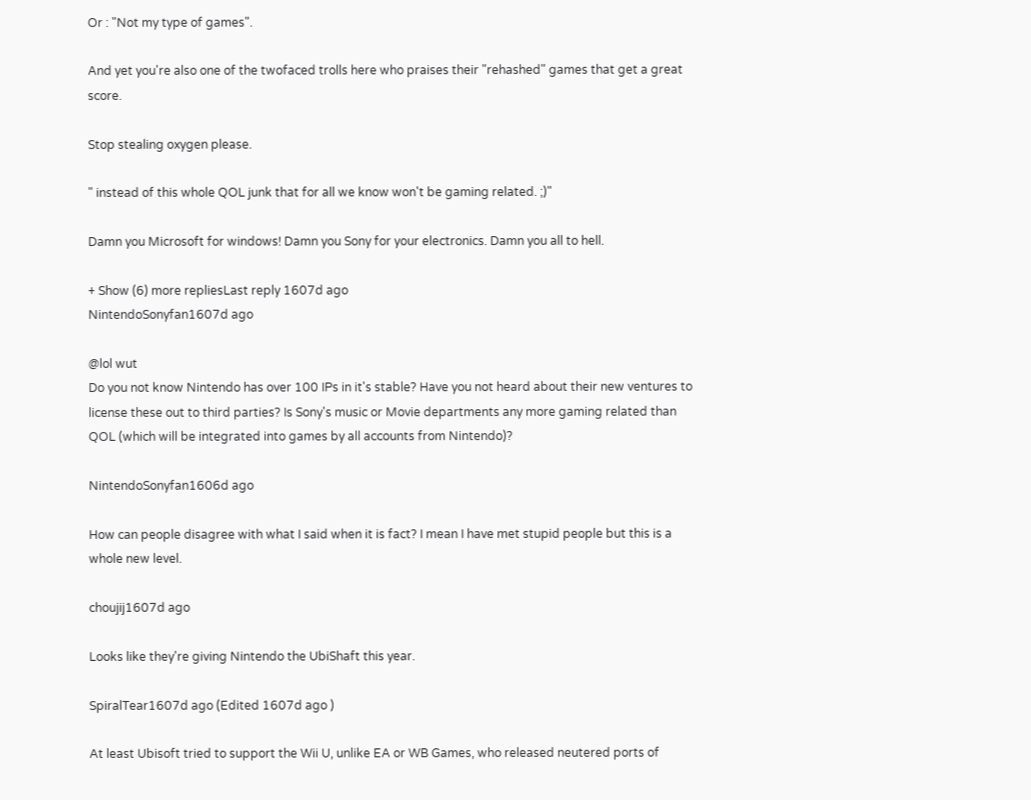Or : "Not my type of games".

And yet you're also one of the twofaced trolls here who praises their "rehashed" games that get a great score.

Stop stealing oxygen please.

" instead of this whole QOL junk that for all we know won't be gaming related. ;)"

Damn you Microsoft for windows! Damn you Sony for your electronics. Damn you all to hell.

+ Show (6) more repliesLast reply 1607d ago
NintendoSonyfan1607d ago

@lol wut
Do you not know Nintendo has over 100 IPs in it's stable? Have you not heard about their new ventures to license these out to third parties? Is Sony's music or Movie departments any more gaming related than QOL (which will be integrated into games by all accounts from Nintendo)?

NintendoSonyfan1606d ago

How can people disagree with what I said when it is fact? I mean I have met stupid people but this is a whole new level.

choujij1607d ago

Looks like they're giving Nintendo the UbiShaft this year.

SpiralTear1607d ago (Edited 1607d ago )

At least Ubisoft tried to support the Wii U, unlike EA or WB Games, who released neutered ports of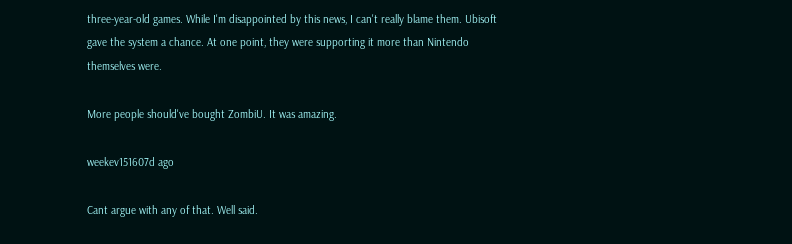three-year-old games. While I'm disappointed by this news, I can't really blame them. Ubisoft gave the system a chance. At one point, they were supporting it more than Nintendo themselves were.

More people should've bought ZombiU. It was amazing.

weekev151607d ago

Cant argue with any of that. Well said.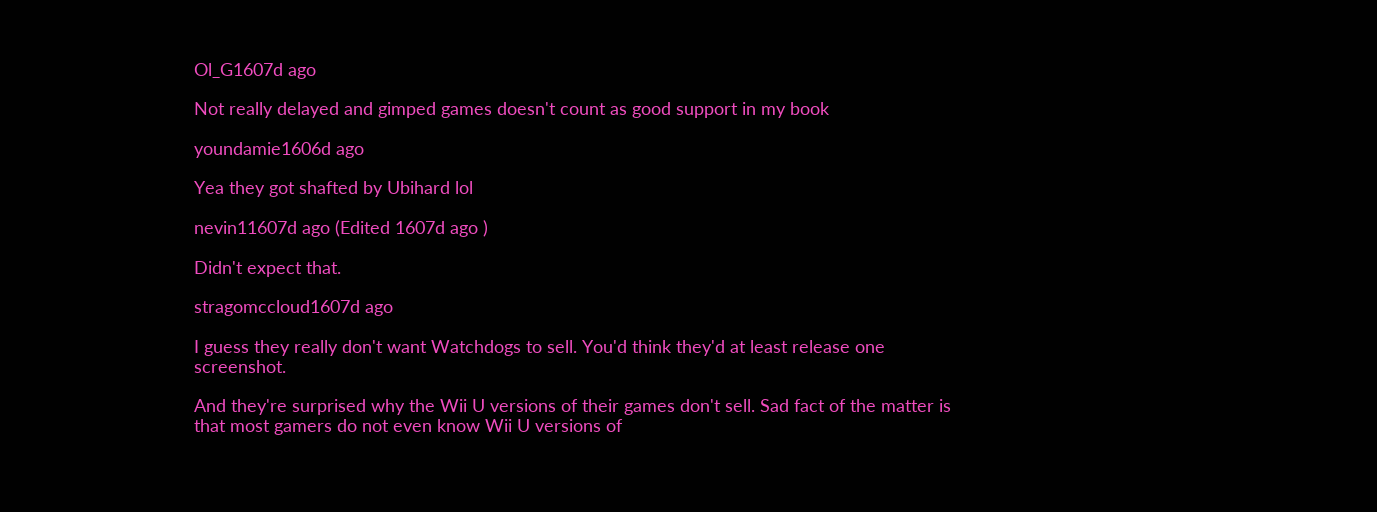Ol_G1607d ago

Not really delayed and gimped games doesn't count as good support in my book

youndamie1606d ago

Yea they got shafted by Ubihard lol

nevin11607d ago (Edited 1607d ago )

Didn't expect that.

stragomccloud1607d ago

I guess they really don't want Watchdogs to sell. You'd think they'd at least release one screenshot.

And they're surprised why the Wii U versions of their games don't sell. Sad fact of the matter is that most gamers do not even know Wii U versions of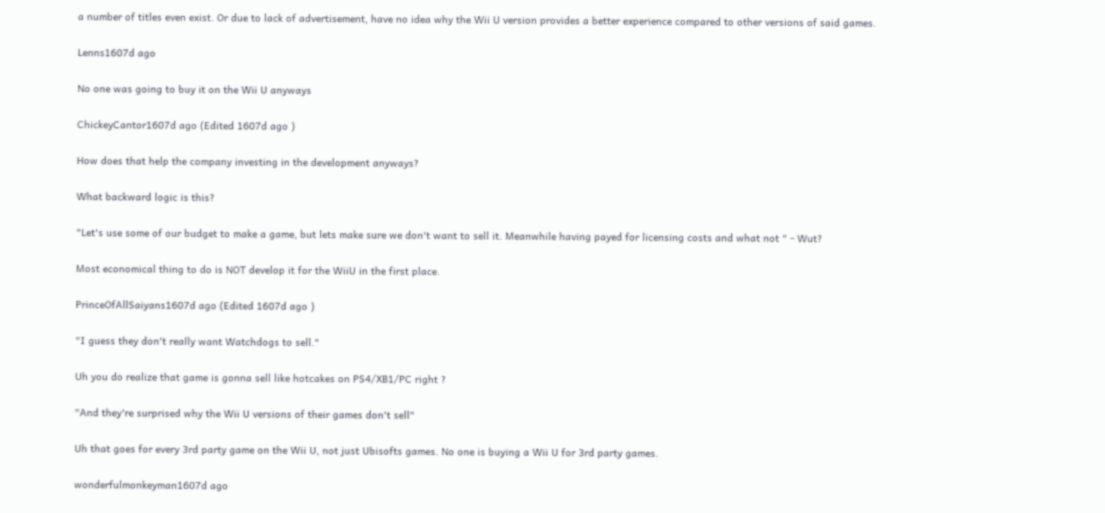a number of titles even exist. Or due to lack of advertisement, have no idea why the Wii U version provides a better experience compared to other versions of said games.

Lenns1607d ago

No one was going to buy it on the Wii U anyways

ChickeyCantor1607d ago (Edited 1607d ago )

How does that help the company investing in the development anyways?

What backward logic is this?

"Let's use some of our budget to make a game, but lets make sure we don't want to sell it. Meanwhile having payed for licensing costs and what not " - Wut?

Most economical thing to do is NOT develop it for the WiiU in the first place.

PrinceOfAllSaiyans1607d ago (Edited 1607d ago )

"I guess they don't really want Watchdogs to sell."

Uh you do realize that game is gonna sell like hotcakes on PS4/XB1/PC right ?

"And they're surprised why the Wii U versions of their games don't sell"

Uh that goes for every 3rd party game on the Wii U, not just Ubisofts games. No one is buying a Wii U for 3rd party games.

wonderfulmonkeyman1607d ago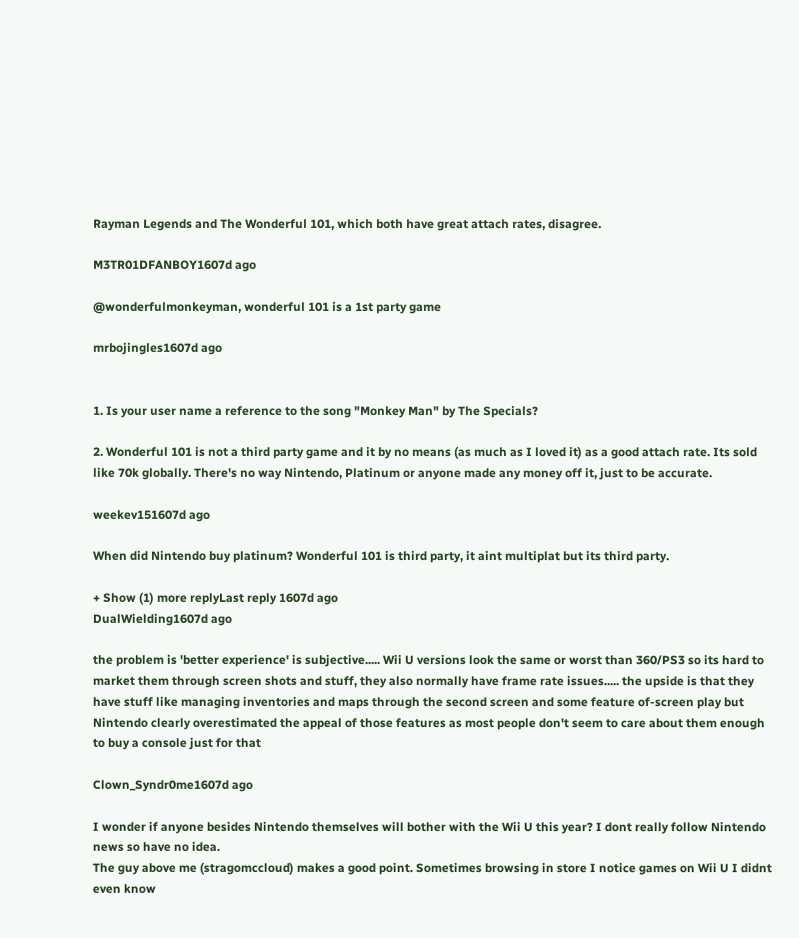Rayman Legends and The Wonderful 101, which both have great attach rates, disagree.

M3TR01DFANBOY1607d ago

@wonderfulmonkeyman, wonderful 101 is a 1st party game

mrbojingles1607d ago


1. Is your user name a reference to the song "Monkey Man" by The Specials?

2. Wonderful 101 is not a third party game and it by no means (as much as I loved it) as a good attach rate. Its sold like 70k globally. There's no way Nintendo, Platinum or anyone made any money off it, just to be accurate.

weekev151607d ago

When did Nintendo buy platinum? Wonderful 101 is third party, it aint multiplat but its third party.

+ Show (1) more replyLast reply 1607d ago
DualWielding1607d ago

the problem is 'better experience' is subjective..... Wii U versions look the same or worst than 360/PS3 so its hard to market them through screen shots and stuff, they also normally have frame rate issues..... the upside is that they have stuff like managing inventories and maps through the second screen and some feature of-screen play but Nintendo clearly overestimated the appeal of those features as most people don't seem to care about them enough to buy a console just for that

Clown_Syndr0me1607d ago

I wonder if anyone besides Nintendo themselves will bother with the Wii U this year? I dont really follow Nintendo news so have no idea.
The guy above me (stragomccloud) makes a good point. Sometimes browsing in store I notice games on Wii U I didnt even know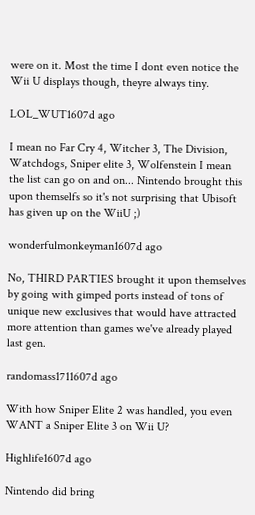were on it. Most the time I dont even notice the Wii U displays though, theyre always tiny.

LOL_WUT1607d ago

I mean no Far Cry 4, Witcher 3, The Division, Watchdogs, Sniper elite 3, Wolfenstein I mean the list can go on and on... Nintendo brought this upon themselfs so it's not surprising that Ubisoft has given up on the WiiU ;)

wonderfulmonkeyman1607d ago

No, THIRD PARTIES brought it upon themselves by going with gimped ports instead of tons of unique new exclusives that would have attracted more attention than games we've already played last gen.

randomass1711607d ago

With how Sniper Elite 2 was handled, you even WANT a Sniper Elite 3 on Wii U?

Highlife1607d ago

Nintendo did bring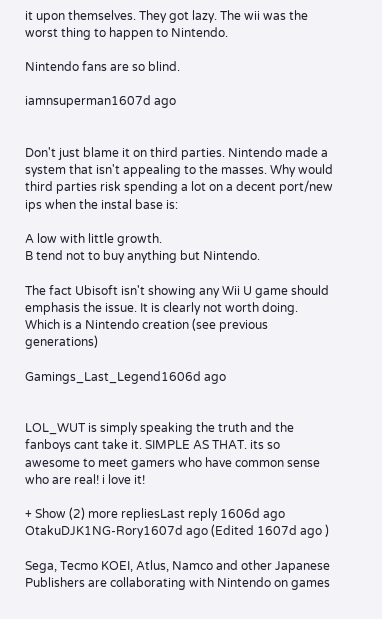it upon themselves. They got lazy. The wii was the worst thing to happen to Nintendo.

Nintendo fans are so blind.

iamnsuperman1607d ago


Don't just blame it on third parties. Nintendo made a system that isn't appealing to the masses. Why would third parties risk spending a lot on a decent port/new ips when the instal base is:

A low with little growth.
B tend not to buy anything but Nintendo.

The fact Ubisoft isn't showing any Wii U game should emphasis the issue. It is clearly not worth doing. Which is a Nintendo creation (see previous generations)

Gamings_Last_Legend1606d ago


LOL_WUT is simply speaking the truth and the fanboys cant take it. SIMPLE AS THAT. its so awesome to meet gamers who have common sense who are real! i love it!

+ Show (2) more repliesLast reply 1606d ago
OtakuDJK1NG-Rory1607d ago (Edited 1607d ago )

Sega, Tecmo KOEI, Atlus, Namco and other Japanese Publishers are collaborating with Nintendo on games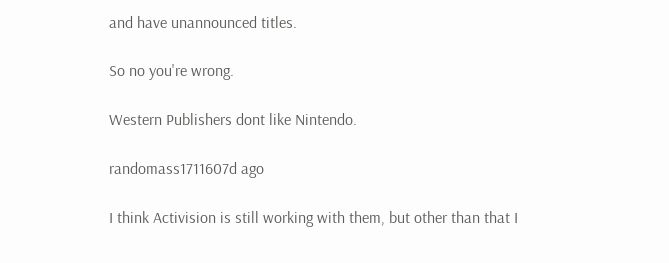and have unannounced titles.

So no you're wrong.

Western Publishers dont like Nintendo.

randomass1711607d ago

I think Activision is still working with them, but other than that I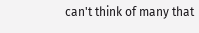can't think of many that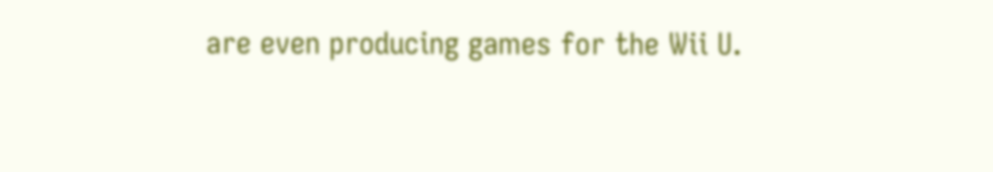are even producing games for the Wii U.